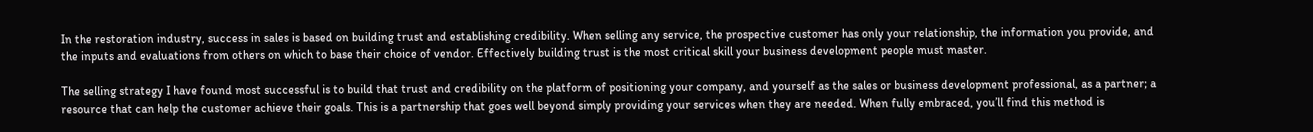In the restoration industry, success in sales is based on building trust and establishing credibility. When selling any service, the prospective customer has only your relationship, the information you provide, and the inputs and evaluations from others on which to base their choice of vendor. Effectively building trust is the most critical skill your business development people must master.

The selling strategy I have found most successful is to build that trust and credibility on the platform of positioning your company, and yourself as the sales or business development professional, as a partner; a resource that can help the customer achieve their goals. This is a partnership that goes well beyond simply providing your services when they are needed. When fully embraced, you’ll find this method is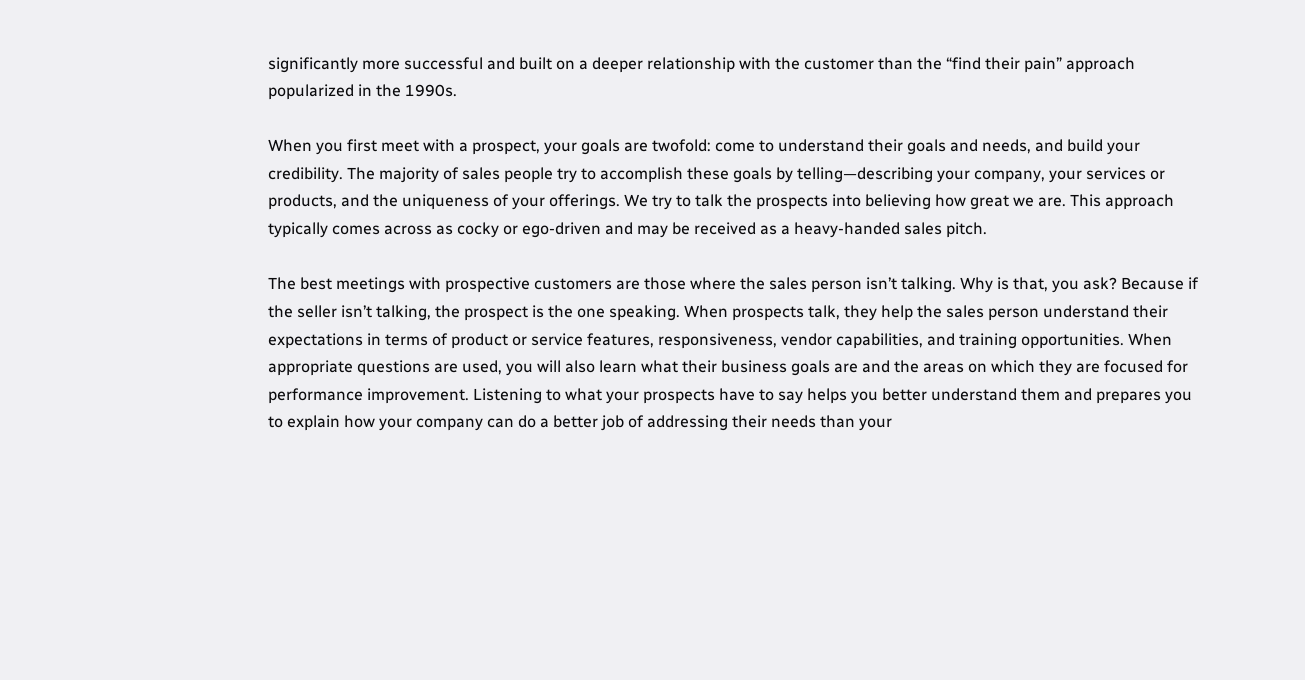significantly more successful and built on a deeper relationship with the customer than the “find their pain” approach popularized in the 1990s.

When you first meet with a prospect, your goals are twofold: come to understand their goals and needs, and build your credibility. The majority of sales people try to accomplish these goals by telling—describing your company, your services or products, and the uniqueness of your offerings. We try to talk the prospects into believing how great we are. This approach typically comes across as cocky or ego-driven and may be received as a heavy-handed sales pitch.

The best meetings with prospective customers are those where the sales person isn’t talking. Why is that, you ask? Because if the seller isn’t talking, the prospect is the one speaking. When prospects talk, they help the sales person understand their expectations in terms of product or service features, responsiveness, vendor capabilities, and training opportunities. When appropriate questions are used, you will also learn what their business goals are and the areas on which they are focused for performance improvement. Listening to what your prospects have to say helps you better understand them and prepares you to explain how your company can do a better job of addressing their needs than your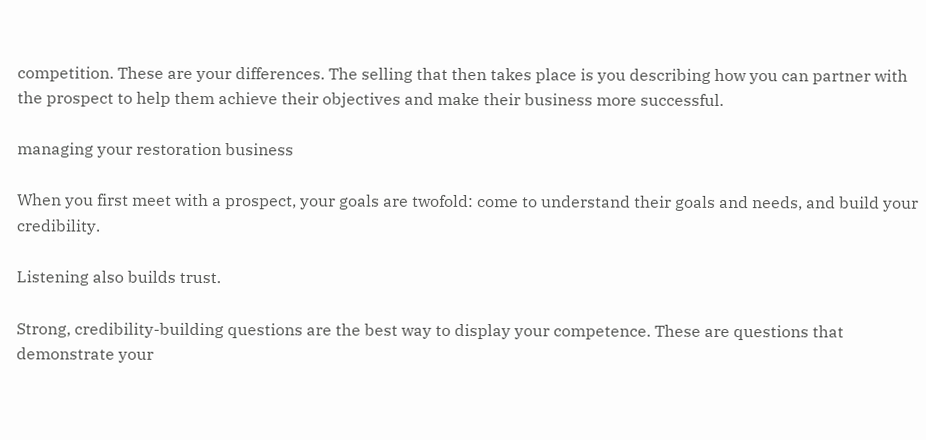competition. These are your differences. The selling that then takes place is you describing how you can partner with the prospect to help them achieve their objectives and make their business more successful.

managing your restoration business

When you first meet with a prospect, your goals are twofold: come to understand their goals and needs, and build your credibility.

Listening also builds trust.

Strong, credibility-building questions are the best way to display your competence. These are questions that demonstrate your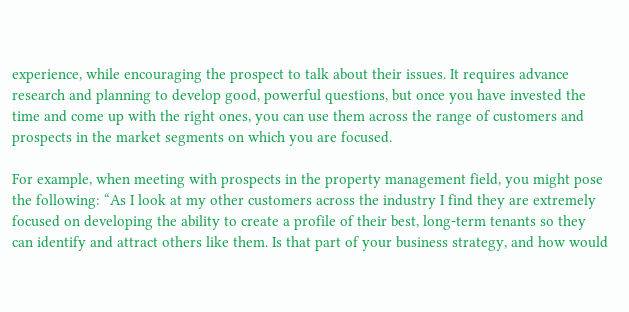experience, while encouraging the prospect to talk about their issues. It requires advance research and planning to develop good, powerful questions, but once you have invested the time and come up with the right ones, you can use them across the range of customers and prospects in the market segments on which you are focused.

For example, when meeting with prospects in the property management field, you might pose the following: “As I look at my other customers across the industry I find they are extremely focused on developing the ability to create a profile of their best, long-term tenants so they can identify and attract others like them. Is that part of your business strategy, and how would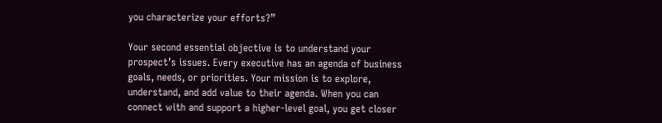you characterize your efforts?”

Your second essential objective is to understand your prospect’s issues. Every executive has an agenda of business goals, needs, or priorities. Your mission is to explore, understand, and add value to their agenda. When you can connect with and support a higher-level goal, you get closer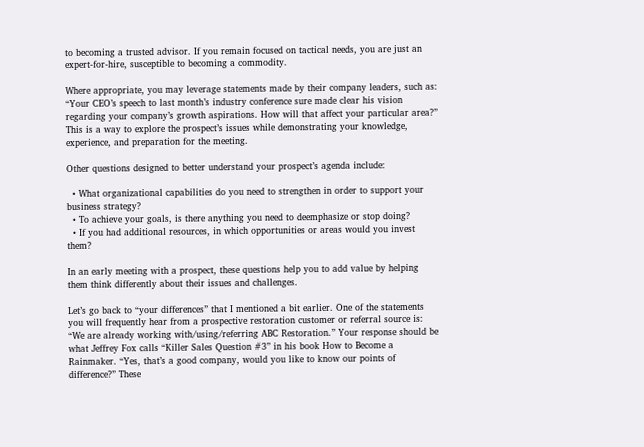to becoming a trusted advisor. If you remain focused on tactical needs, you are just an expert-for-hire, susceptible to becoming a commodity.

Where appropriate, you may leverage statements made by their company leaders, such as: “Your CEO’s speech to last month’s industry conference sure made clear his vision regarding your company’s growth aspirations. How will that affect your particular area?” This is a way to explore the prospect’s issues while demonstrating your knowledge, experience, and preparation for the meeting.

Other questions designed to better understand your prospect’s agenda include:

  • What organizational capabilities do you need to strengthen in order to support your business strategy?
  • To achieve your goals, is there anything you need to deemphasize or stop doing?
  • If you had additional resources, in which opportunities or areas would you invest them?

In an early meeting with a prospect, these questions help you to add value by helping them think differently about their issues and challenges.

Let’s go back to “your differences” that I mentioned a bit earlier. One of the statements you will frequently hear from a prospective restoration customer or referral source is: “We are already working with/using/referring ABC Restoration.” Your response should be what Jeffrey Fox calls “Killer Sales Question #3” in his book How to Become a Rainmaker. “Yes, that’s a good company, would you like to know our points of difference?” These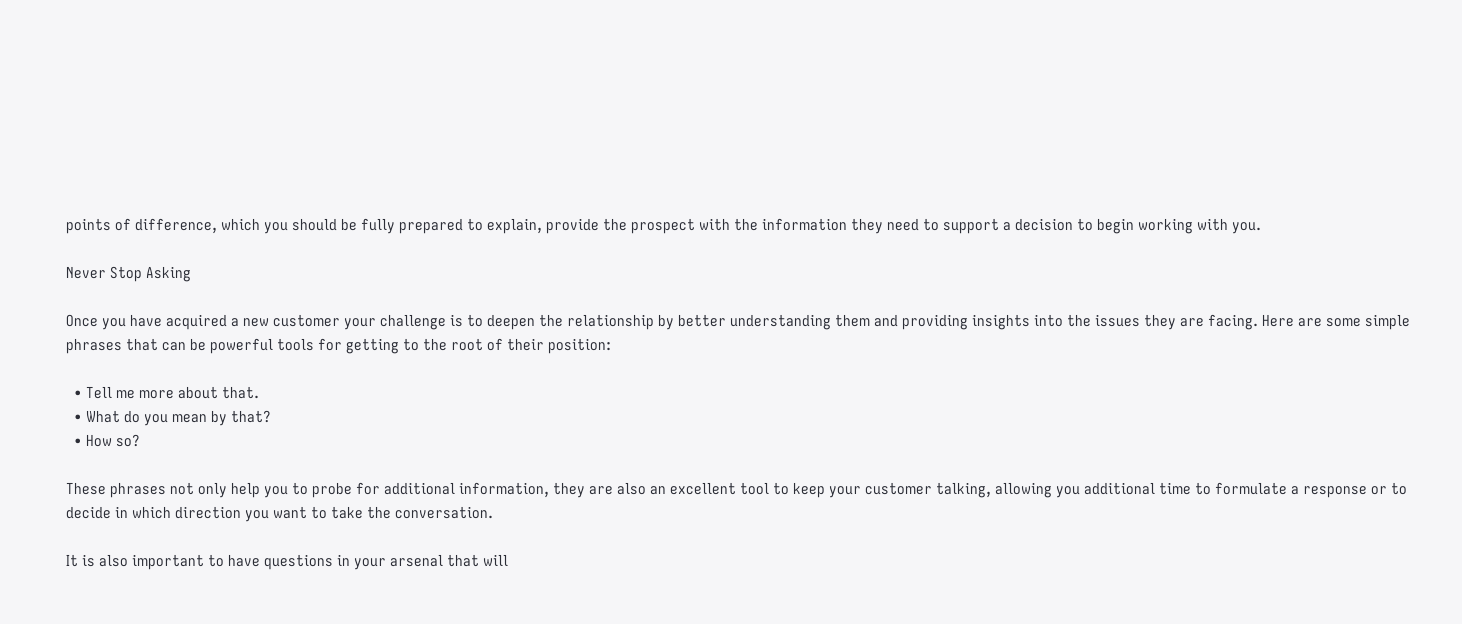points of difference, which you should be fully prepared to explain, provide the prospect with the information they need to support a decision to begin working with you.

Never Stop Asking

Once you have acquired a new customer your challenge is to deepen the relationship by better understanding them and providing insights into the issues they are facing. Here are some simple phrases that can be powerful tools for getting to the root of their position:

  • Tell me more about that.
  • What do you mean by that?
  • How so?

These phrases not only help you to probe for additional information, they are also an excellent tool to keep your customer talking, allowing you additional time to formulate a response or to decide in which direction you want to take the conversation.

It is also important to have questions in your arsenal that will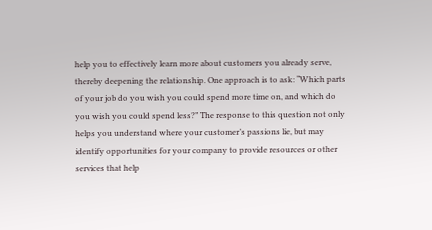help you to effectively learn more about customers you already serve, thereby deepening the relationship. One approach is to ask: “Which parts of your job do you wish you could spend more time on, and which do you wish you could spend less?” The response to this question not only helps you understand where your customer’s passions lie, but may identify opportunities for your company to provide resources or other services that help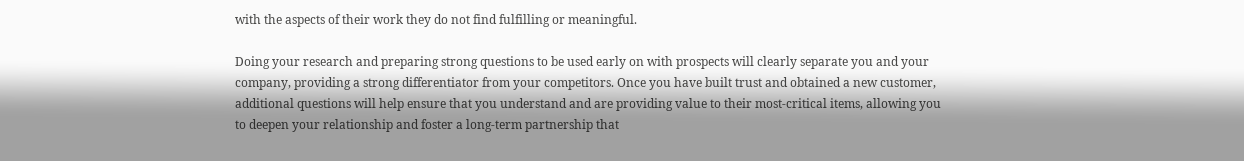with the aspects of their work they do not find fulfilling or meaningful.

Doing your research and preparing strong questions to be used early on with prospects will clearly separate you and your company, providing a strong differentiator from your competitors. Once you have built trust and obtained a new customer, additional questions will help ensure that you understand and are providing value to their most-critical items, allowing you to deepen your relationship and foster a long-term partnership that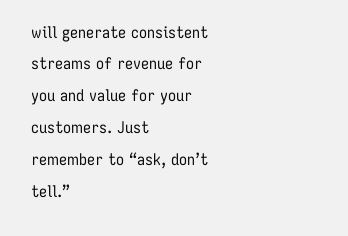will generate consistent streams of revenue for you and value for your customers. Just remember to “ask, don’t tell.”